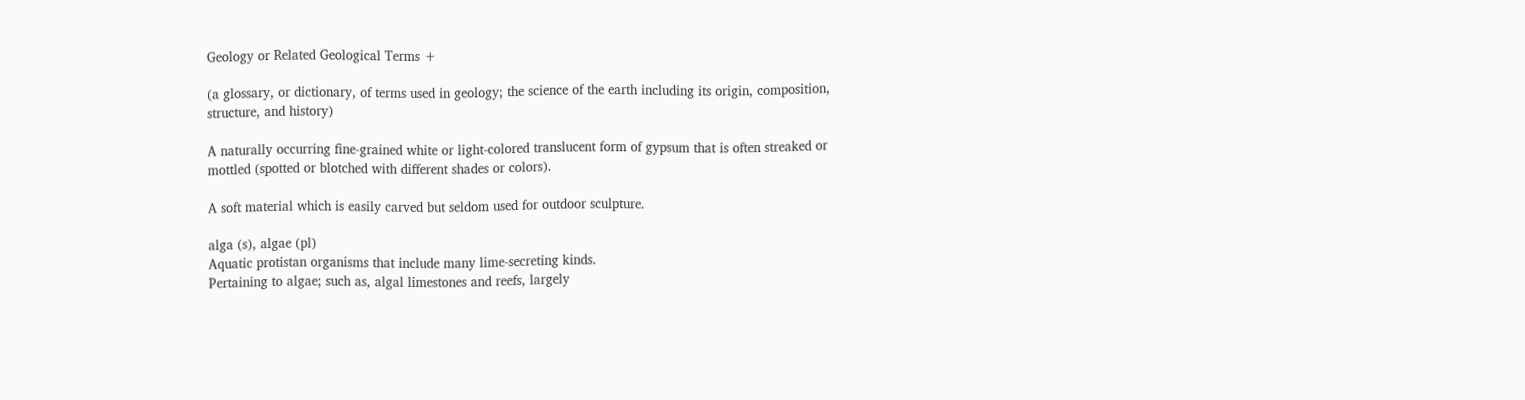Geology or Related Geological Terms +

(a glossary, or dictionary, of terms used in geology; the science of the earth including its origin, composition, structure, and history)

A naturally occurring fine-grained white or light-colored translucent form of gypsum that is often streaked or mottled (spotted or blotched with different shades or colors).

A soft material which is easily carved but seldom used for outdoor sculpture.

alga (s), algae (pl)
Aquatic protistan organisms that include many lime-secreting kinds.
Pertaining to algae; such as, algal limestones and reefs, largely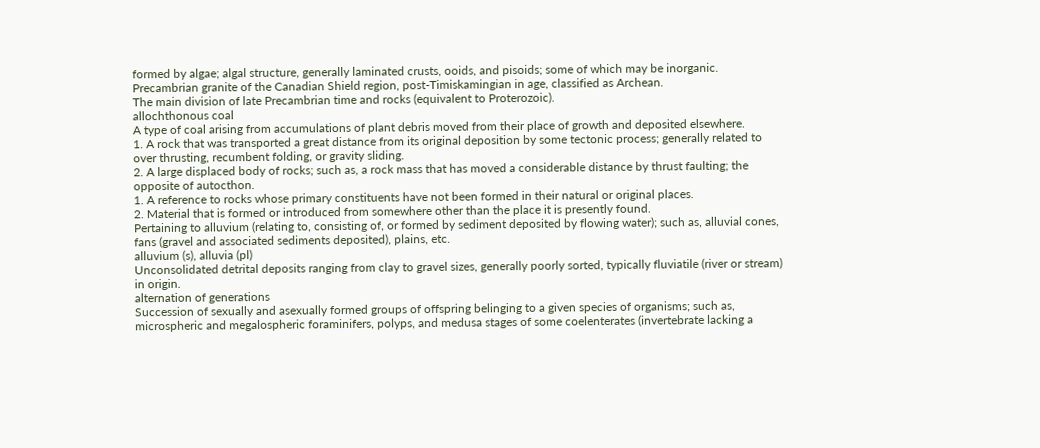formed by algae; algal structure, generally laminated crusts, ooids, and pisoids; some of which may be inorganic.
Precambrian granite of the Canadian Shield region, post-Timiskamingian in age, classified as Archean.
The main division of late Precambrian time and rocks (equivalent to Proterozoic).
allochthonous coal
A type of coal arising from accumulations of plant debris moved from their place of growth and deposited elsewhere.
1. A rock that was transported a great distance from its original deposition by some tectonic process; generally related to over thrusting, recumbent folding, or gravity sliding.
2. A large displaced body of rocks; such as, a rock mass that has moved a considerable distance by thrust faulting; the opposite of autocthon.
1. A reference to rocks whose primary constituents have not been formed in their natural or original places.
2. Material that is formed or introduced from somewhere other than the place it is presently found.
Pertaining to alluvium (relating to, consisting of, or formed by sediment deposited by flowing water); such as, alluvial cones, fans (gravel and associated sediments deposited), plains, etc.
alluvium (s), alluvia (pl)
Unconsolidated detrital deposits ranging from clay to gravel sizes, generally poorly sorted, typically fluviatile (river or stream) in origin.
alternation of generations
Succession of sexually and asexually formed groups of offspring belinging to a given species of organisms; such as, microspheric and megalospheric foraminifers, polyps, and medusa stages of some coelenterates (invertebrate lacking a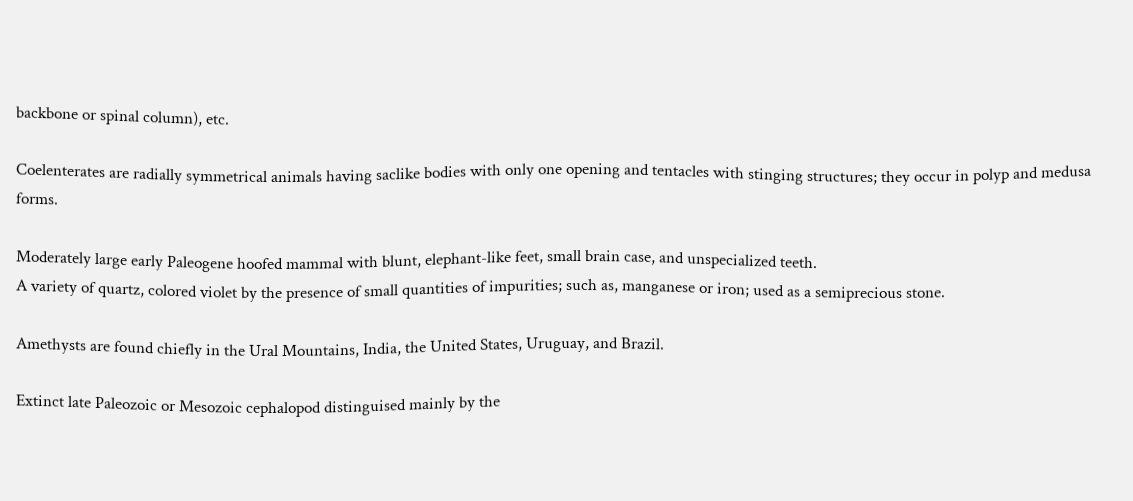backbone or spinal column), etc.

Coelenterates are radially symmetrical animals having saclike bodies with only one opening and tentacles with stinging structures; they occur in polyp and medusa forms.

Moderately large early Paleogene hoofed mammal with blunt, elephant-like feet, small brain case, and unspecialized teeth.
A variety of quartz, colored violet by the presence of small quantities of impurities; such as, manganese or iron; used as a semiprecious stone.

Amethysts are found chiefly in the Ural Mountains, India, the United States, Uruguay, and Brazil.

Extinct late Paleozoic or Mesozoic cephalopod distinguised mainly by the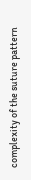complexity of the suture pattern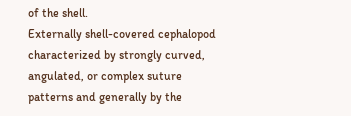of the shell.
Externally shell-covered cephalopod characterized by strongly curved, angulated, or complex suture patterns and generally by the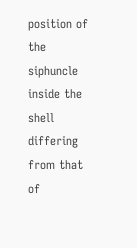position of the siphuncle inside the shell differing from that of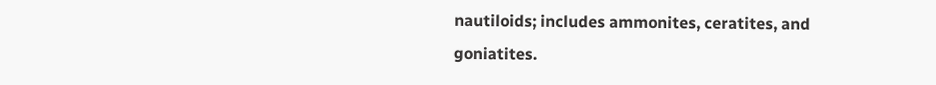nautiloids; includes ammonites, ceratites, and goniatites.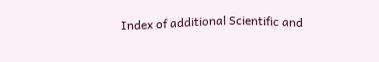Index of additional Scientific and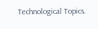Technological Topics.